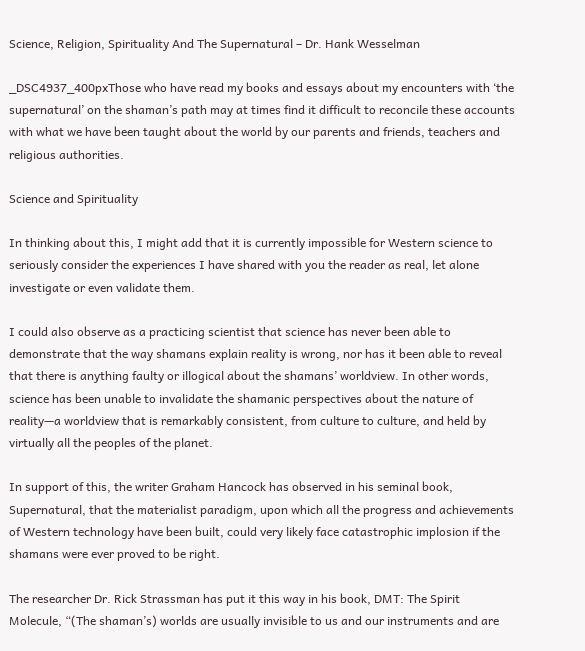Science, Religion, Spirituality And The Supernatural – Dr. Hank Wesselman

_DSC4937_400pxThose who have read my books and essays about my encounters with ‘the supernatural’ on the shaman’s path may at times find it difficult to reconcile these accounts with what we have been taught about the world by our parents and friends, teachers and religious authorities.

Science and Spirituality

In thinking about this, I might add that it is currently impossible for Western science to seriously consider the experiences I have shared with you the reader as real, let alone investigate or even validate them.

I could also observe as a practicing scientist that science has never been able to demonstrate that the way shamans explain reality is wrong, nor has it been able to reveal that there is anything faulty or illogical about the shamans’ worldview. In other words, science has been unable to invalidate the shamanic perspectives about the nature of reality—a worldview that is remarkably consistent, from culture to culture, and held by virtually all the peoples of the planet.

In support of this, the writer Graham Hancock has observed in his seminal book, Supernatural, that the materialist paradigm, upon which all the progress and achievements of Western technology have been built, could very likely face catastrophic implosion if the shamans were ever proved to be right.

The researcher Dr. Rick Strassman has put it this way in his book, DMT: The Spirit Molecule, “(The shaman’s) worlds are usually invisible to us and our instruments and are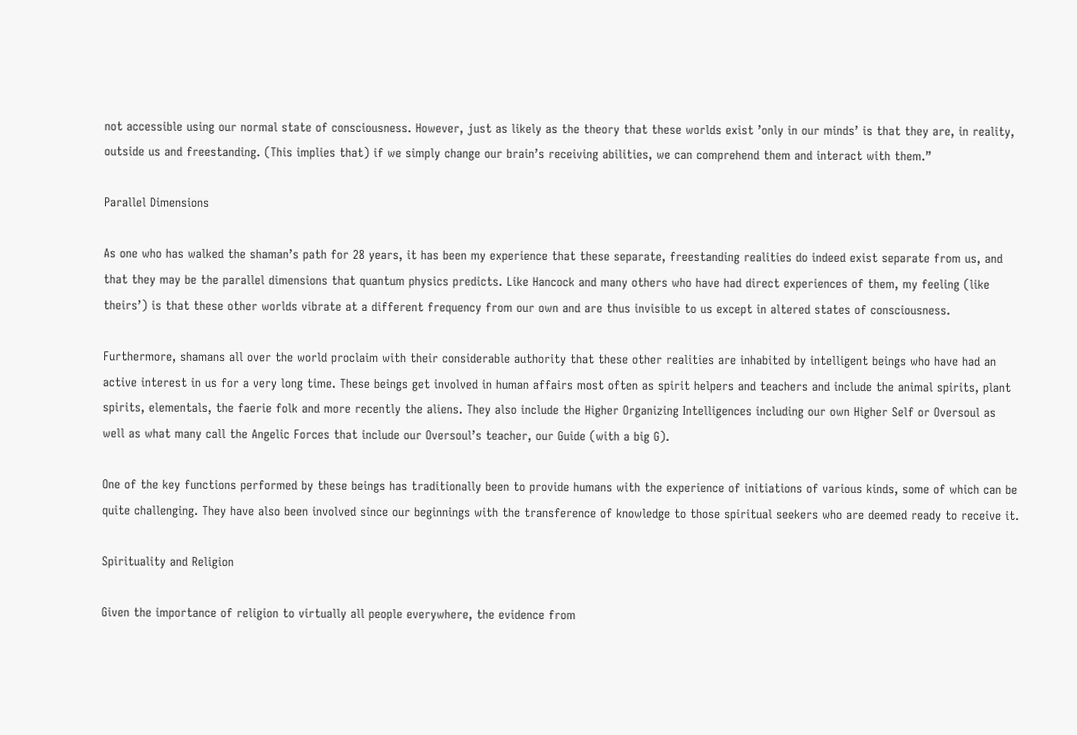not accessible using our normal state of consciousness. However, just as likely as the theory that these worlds exist ’only in our minds’ is that they are, in reality, outside us and freestanding. (This implies that) if we simply change our brain’s receiving abilities, we can comprehend them and interact with them.”

Parallel Dimensions

As one who has walked the shaman’s path for 28 years, it has been my experience that these separate, freestanding realities do indeed exist separate from us, and that they may be the parallel dimensions that quantum physics predicts. Like Hancock and many others who have had direct experiences of them, my feeling (like theirs’) is that these other worlds vibrate at a different frequency from our own and are thus invisible to us except in altered states of consciousness.

Furthermore, shamans all over the world proclaim with their considerable authority that these other realities are inhabited by intelligent beings who have had an active interest in us for a very long time. These beings get involved in human affairs most often as spirit helpers and teachers and include the animal spirits, plant spirits, elementals, the faerie folk and more recently the aliens. They also include the Higher Organizing Intelligences including our own Higher Self or Oversoul as well as what many call the Angelic Forces that include our Oversoul’s teacher, our Guide (with a big G).

One of the key functions performed by these beings has traditionally been to provide humans with the experience of initiations of various kinds, some of which can be quite challenging. They have also been involved since our beginnings with the transference of knowledge to those spiritual seekers who are deemed ready to receive it.

Spirituality and Religion

Given the importance of religion to virtually all people everywhere, the evidence from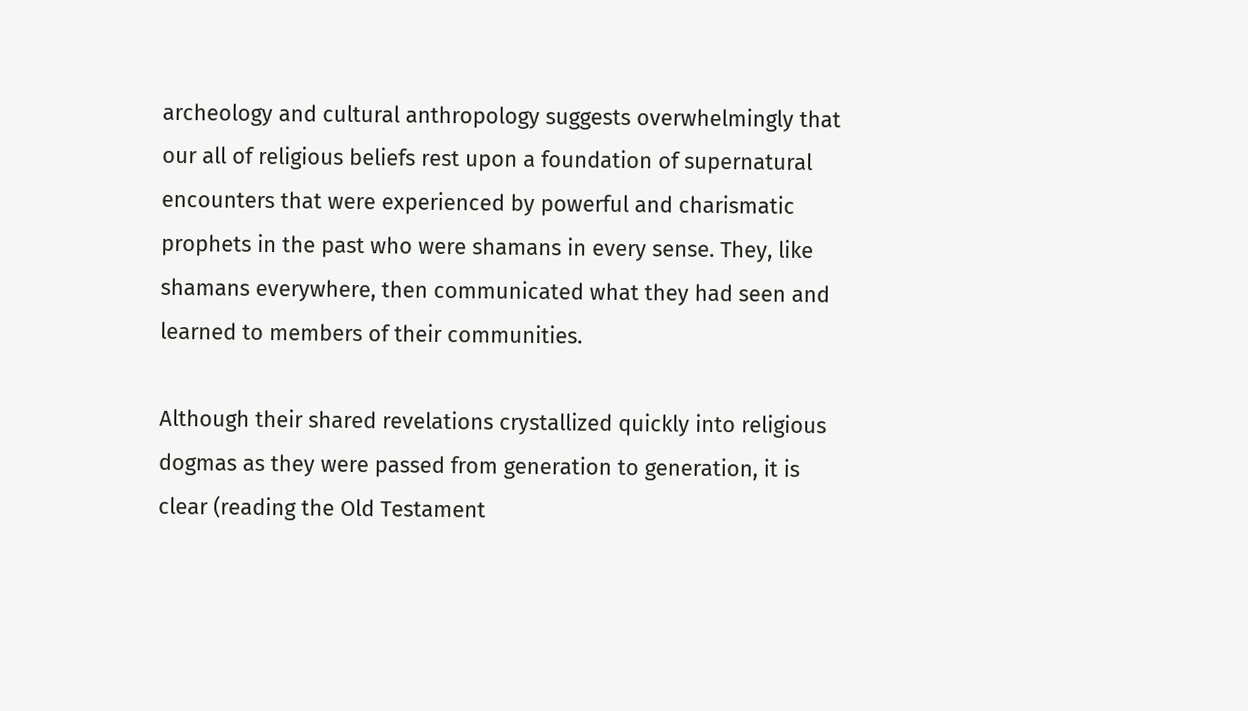archeology and cultural anthropology suggests overwhelmingly that our all of religious beliefs rest upon a foundation of supernatural encounters that were experienced by powerful and charismatic prophets in the past who were shamans in every sense. They, like shamans everywhere, then communicated what they had seen and learned to members of their communities.

Although their shared revelations crystallized quickly into religious dogmas as they were passed from generation to generation, it is clear (reading the Old Testament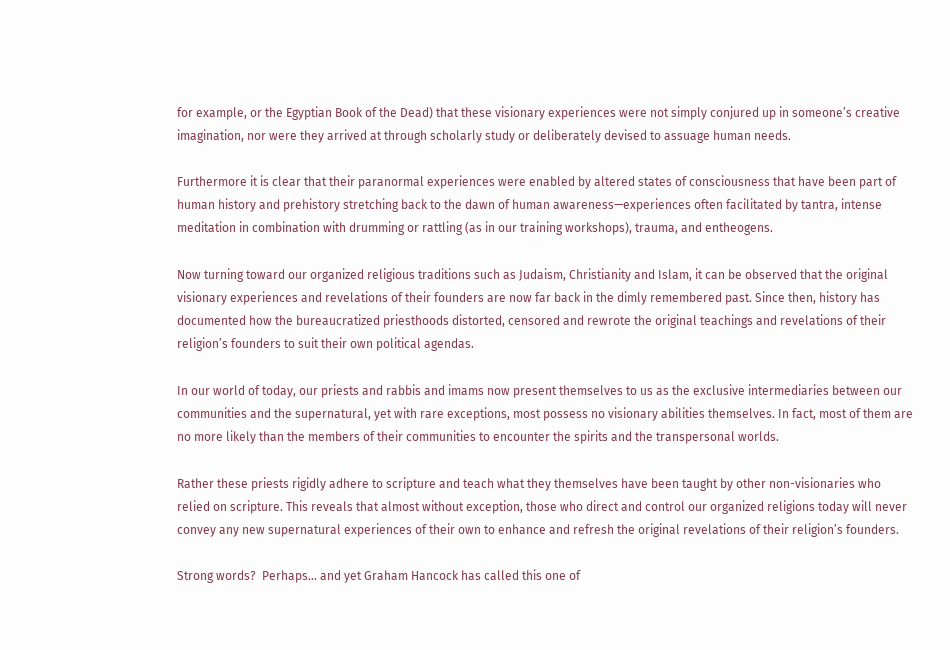for example, or the Egyptian Book of the Dead) that these visionary experiences were not simply conjured up in someone’s creative imagination, nor were they arrived at through scholarly study or deliberately devised to assuage human needs.

Furthermore it is clear that their paranormal experiences were enabled by altered states of consciousness that have been part of human history and prehistory stretching back to the dawn of human awareness—experiences often facilitated by tantra, intense meditation in combination with drumming or rattling (as in our training workshops), trauma, and entheogens.

Now turning toward our organized religious traditions such as Judaism, Christianity and Islam, it can be observed that the original visionary experiences and revelations of their founders are now far back in the dimly remembered past. Since then, history has documented how the bureaucratized priesthoods distorted, censored and rewrote the original teachings and revelations of their religion’s founders to suit their own political agendas.

In our world of today, our priests and rabbis and imams now present themselves to us as the exclusive intermediaries between our communities and the supernatural, yet with rare exceptions, most possess no visionary abilities themselves. In fact, most of them are no more likely than the members of their communities to encounter the spirits and the transpersonal worlds.

Rather these priests rigidly adhere to scripture and teach what they themselves have been taught by other non-visionaries who relied on scripture. This reveals that almost without exception, those who direct and control our organized religions today will never convey any new supernatural experiences of their own to enhance and refresh the original revelations of their religion’s founders.

Strong words?  Perhaps… and yet Graham Hancock has called this one of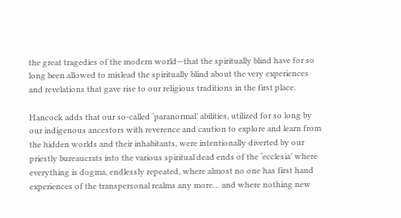the great tragedies of the modern world—that the spiritually blind have for so long been allowed to mislead the spiritually blind about the very experiences and revelations that gave rise to our religious traditions in the first place.

Hancock adds that our so-called ‘paranormal’ abilities, utilized for so long by our indigenous ancestors with reverence and caution to explore and learn from the hidden worlds and their inhabitants, were intentionally diverted by our priestly bureaucrats into the various spiritual dead ends of the ‘ecclesia’ where everything is dogma, endlessly repeated, where almost no one has first hand experiences of the transpersonal realms any more… and where nothing new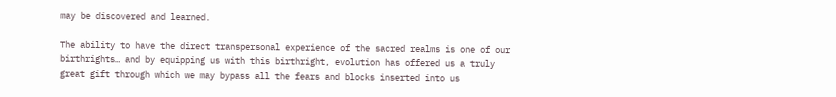may be discovered and learned.

The ability to have the direct transpersonal experience of the sacred realms is one of our birthrights… and by equipping us with this birthright, evolution has offered us a truly great gift through which we may bypass all the fears and blocks inserted into us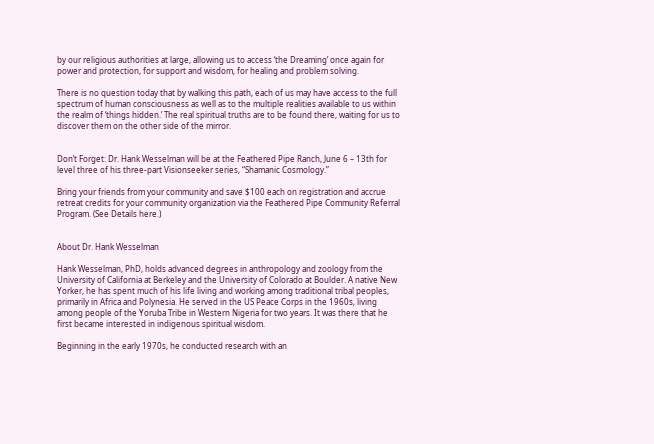by our religious authorities at large, allowing us to access ‘the Dreaming’ once again for power and protection, for support and wisdom, for healing and problem solving.

There is no question today that by walking this path, each of us may have access to the full spectrum of human consciousness as well as to the multiple realities available to us within the realm of ‘things hidden.’ The real spiritual truths are to be found there, waiting for us to discover them on the other side of the mirror.


Don’t Forget: Dr. Hank Wesselman will be at the Feathered Pipe Ranch, June 6 – 13th for level three of his three-part Visionseeker series, “Shamanic Cosmology.”

Bring your friends from your community and save $100 each on registration and accrue retreat credits for your community organization via the Feathered Pipe Community Referral Program. (See Details here.)


About Dr. Hank Wesselman

Hank Wesselman, PhD, holds advanced degrees in anthropology and zoology from the University of California at Berkeley and the University of Colorado at Boulder. A native New Yorker, he has spent much of his life living and working among traditional tribal peoples, primarily in Africa and Polynesia. He served in the US Peace Corps in the 1960s, living among people of the Yoruba Tribe in Western Nigeria for two years. It was there that he first became interested in indigenous spiritual wisdom.

Beginning in the early 1970s, he conducted research with an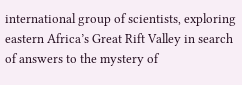international group of scientists, exploring eastern Africa’s Great Rift Valley in search of answers to the mystery of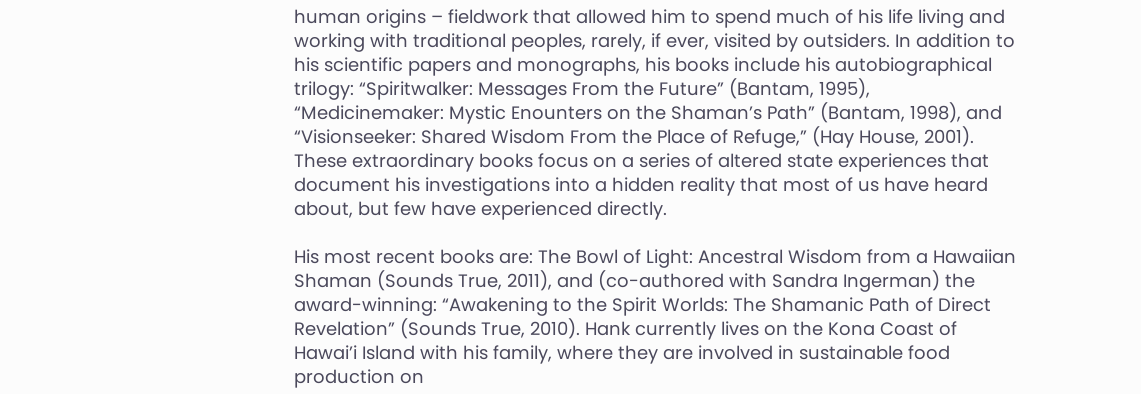human origins – fieldwork that allowed him to spend much of his life living and working with traditional peoples, rarely, if ever, visited by outsiders. In addition to his scientific papers and monographs, his books include his autobiographical trilogy: “Spiritwalker: Messages From the Future” (Bantam, 1995), “Medicinemaker: Mystic Enounters on the Shaman’s Path” (Bantam, 1998), and “Visionseeker: Shared Wisdom From the Place of Refuge,” (Hay House, 2001). These extraordinary books focus on a series of altered state experiences that document his investigations into a hidden reality that most of us have heard about, but few have experienced directly.

His most recent books are: The Bowl of Light: Ancestral Wisdom from a Hawaiian Shaman (Sounds True, 2011), and (co-authored with Sandra Ingerman) the award-winning: “Awakening to the Spirit Worlds: The Shamanic Path of Direct Revelation” (Sounds True, 2010). Hank currently lives on the Kona Coast of Hawai’i Island with his family, where they are involved in sustainable food production on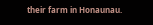their farm in Honaunau.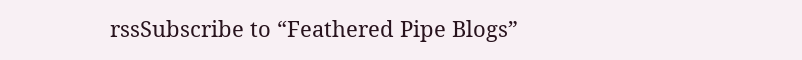rssSubscribe to “Feathered Pipe Blogs”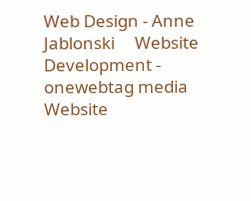Web Design - Anne Jablonski     Website Development - onewebtag media     Website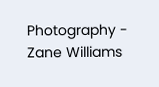Photography - Zane Williams